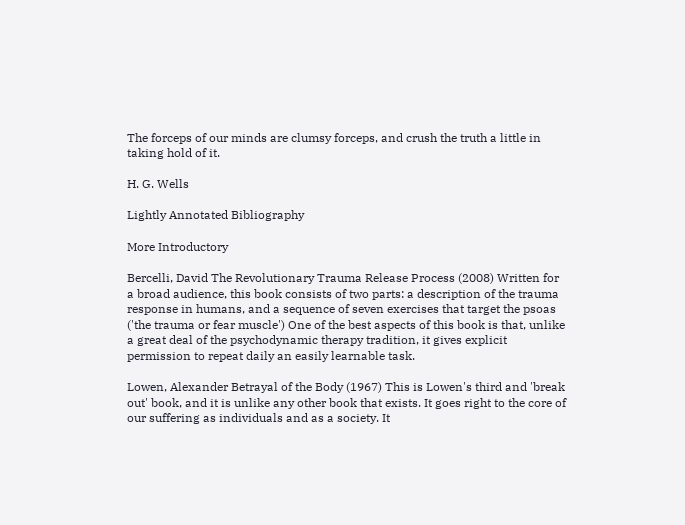The forceps of our minds are clumsy forceps, and crush the truth a little in taking hold of it.

H. G. Wells

Lightly Annotated Bibliography

More Introductory

Bercelli, David The Revolutionary Trauma Release Process (2008) Written for a broad audience, this book consists of two parts: a description of the trauma response in humans, and a sequence of seven exercises that target the psoas ('the trauma or fear muscle') One of the best aspects of this book is that, unlike a great deal of the psychodynamic therapy tradition, it gives explicit permission to repeat daily an easily learnable task.

Lowen, Alexander Betrayal of the Body (1967) This is Lowen's third and 'break out' book, and it is unlike any other book that exists. It goes right to the core of our suffering as individuals and as a society. It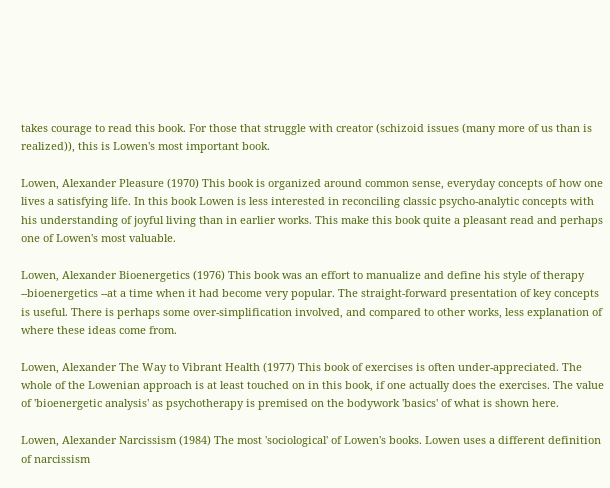takes courage to read this book. For those that struggle with creator (schizoid issues (many more of us than is realized)), this is Lowen's most important book.

Lowen, Alexander Pleasure (1970) This book is organized around common sense, everyday concepts of how one lives a satisfying life. In this book Lowen is less interested in reconciling classic psycho-analytic concepts with his understanding of joyful living than in earlier works. This make this book quite a pleasant read and perhaps one of Lowen's most valuable.

Lowen, Alexander Bioenergetics (1976) This book was an effort to manualize and define his style of therapy --bioenergetics --at a time when it had become very popular. The straight-forward presentation of key concepts is useful. There is perhaps some over-simplification involved, and compared to other works, less explanation of where these ideas come from.

Lowen, Alexander The Way to Vibrant Health (1977) This book of exercises is often under-appreciated. The whole of the Lowenian approach is at least touched on in this book, if one actually does the exercises. The value of 'bioenergetic analysis' as psychotherapy is premised on the bodywork 'basics' of what is shown here.

Lowen, Alexander Narcissism (1984) The most 'sociological' of Lowen's books. Lowen uses a different definition of narcissism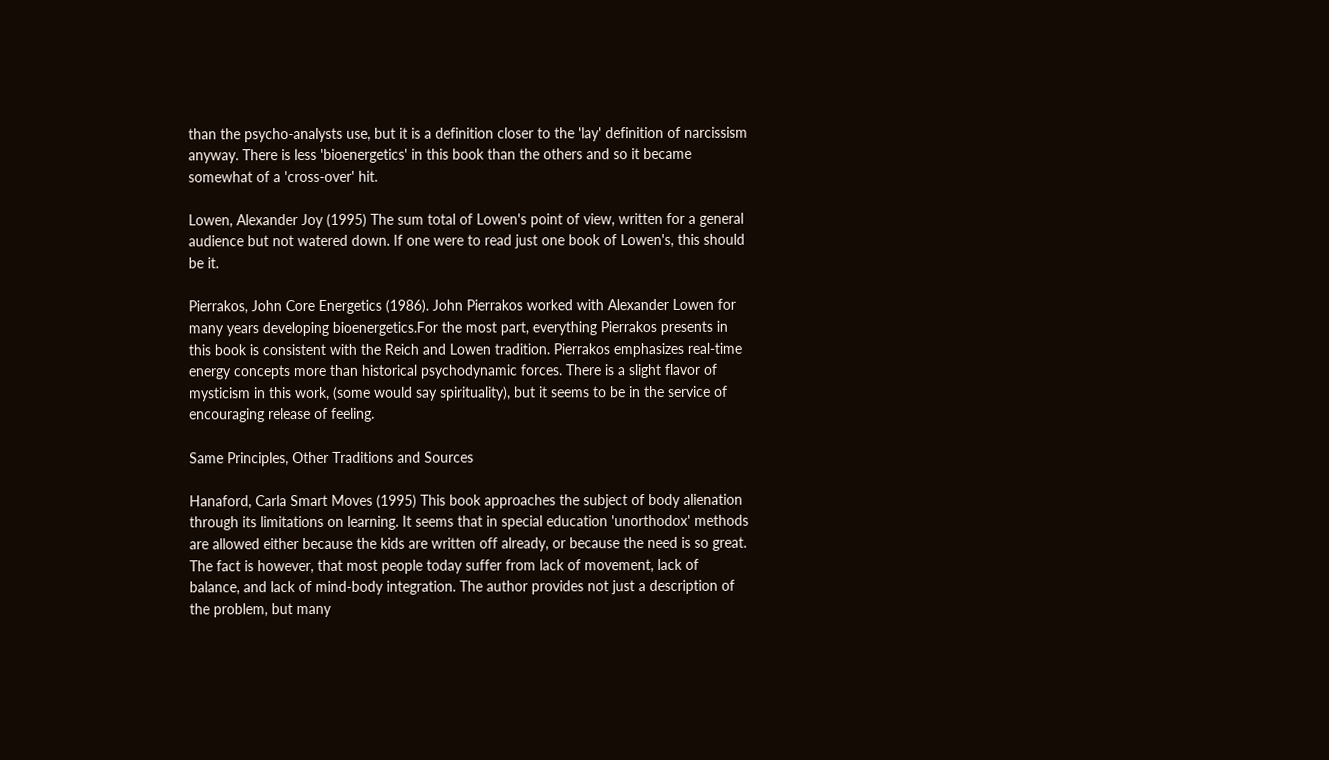than the psycho-analysts use, but it is a definition closer to the 'lay' definition of narcissism anyway. There is less 'bioenergetics' in this book than the others and so it became somewhat of a 'cross-over' hit.

Lowen, Alexander Joy (1995) The sum total of Lowen's point of view, written for a general audience but not watered down. If one were to read just one book of Lowen's, this should be it.

Pierrakos, John Core Energetics (1986). John Pierrakos worked with Alexander Lowen for many years developing bioenergetics.For the most part, everything Pierrakos presents in this book is consistent with the Reich and Lowen tradition. Pierrakos emphasizes real-time energy concepts more than historical psychodynamic forces. There is a slight flavor of mysticism in this work, (some would say spirituality), but it seems to be in the service of encouraging release of feeling.

Same Principles, Other Traditions and Sources

Hanaford, Carla Smart Moves (1995) This book approaches the subject of body alienation through its limitations on learning. It seems that in special education 'unorthodox' methods are allowed either because the kids are written off already, or because the need is so great. The fact is however, that most people today suffer from lack of movement, lack of balance, and lack of mind-body integration. The author provides not just a description of the problem, but many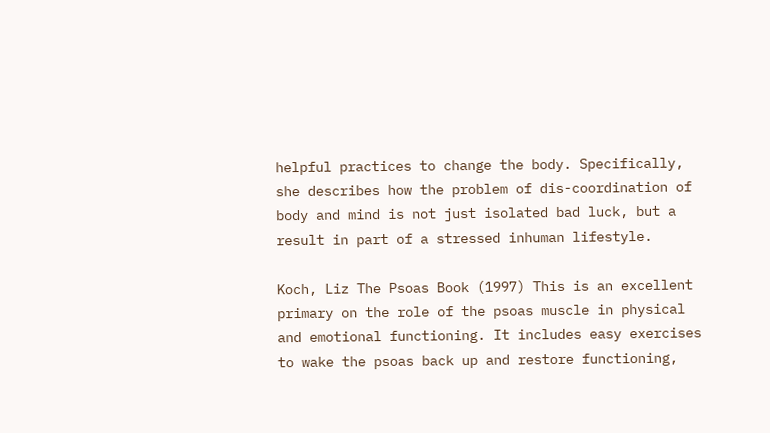helpful practices to change the body. Specifically, she describes how the problem of dis-coordination of body and mind is not just isolated bad luck, but a result in part of a stressed inhuman lifestyle.

Koch, Liz The Psoas Book (1997) This is an excellent primary on the role of the psoas muscle in physical and emotional functioning. It includes easy exercises to wake the psoas back up and restore functioning,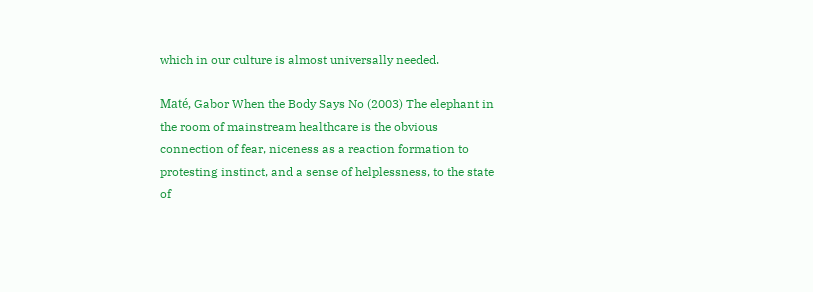which in our culture is almost universally needed.

Maté, Gabor When the Body Says No (2003) The elephant in the room of mainstream healthcare is the obvious connection of fear, niceness as a reaction formation to protesting instinct, and a sense of helplessness, to the state of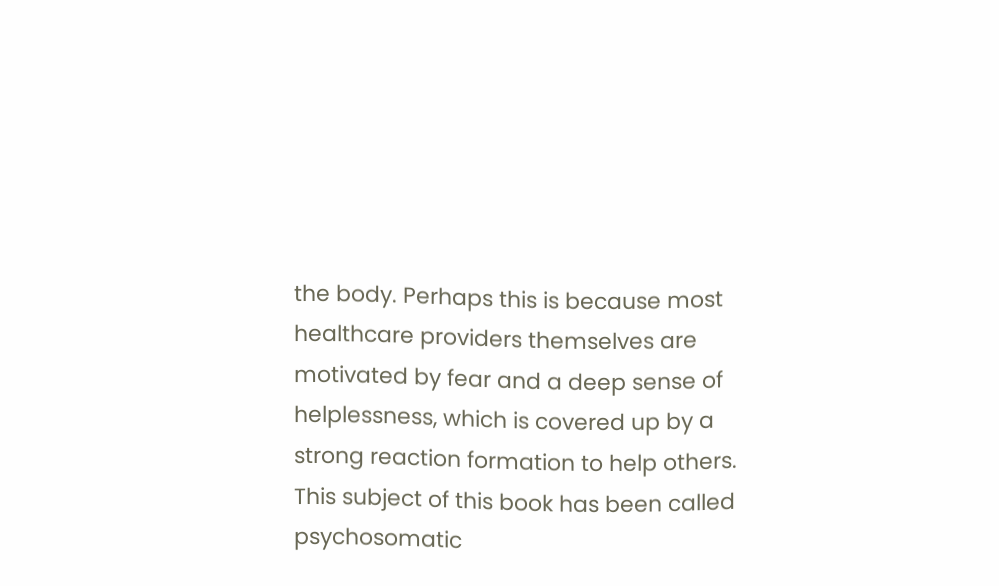the body. Perhaps this is because most healthcare providers themselves are motivated by fear and a deep sense of helplessness, which is covered up by a strong reaction formation to help others. This subject of this book has been called psychosomatic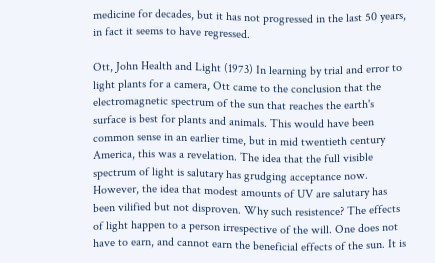medicine for decades, but it has not progressed in the last 50 years, in fact it seems to have regressed.

Ott, John Health and Light (1973) In learning by trial and error to light plants for a camera, Ott came to the conclusion that the electromagnetic spectrum of the sun that reaches the earth's surface is best for plants and animals. This would have been common sense in an earlier time, but in mid twentieth century America, this was a revelation. The idea that the full visible spectrum of light is salutary has grudging acceptance now. However, the idea that modest amounts of UV are salutary has been vilified but not disproven. Why such resistence? The effects of light happen to a person irrespective of the will. One does not have to earn, and cannot earn the beneficial effects of the sun. It is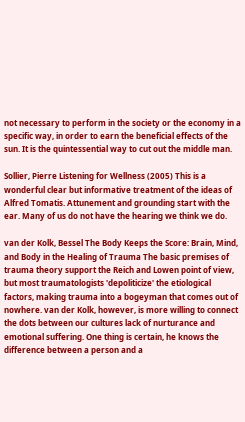not necessary to perform in the society or the economy in a specific way, in order to earn the beneficial effects of the sun. It is the quintessential way to cut out the middle man.

Sollier, Pierre Listening for Wellness (2005) This is a wonderful clear but informative treatment of the ideas of Alfred Tomatis. Attunement and grounding start with the ear. Many of us do not have the hearing we think we do.

van der Kolk, Bessel The Body Keeps the Score: Brain, Mind, and Body in the Healing of Trauma The basic premises of trauma theory support the Reich and Lowen point of view, but most traumatologists 'depoliticize' the etiological factors, making trauma into a bogeyman that comes out of nowhere. van der Kolk, however, is more willing to connect the dots between our cultures lack of nurturance and emotional suffering. One thing is certain, he knows the difference between a person and a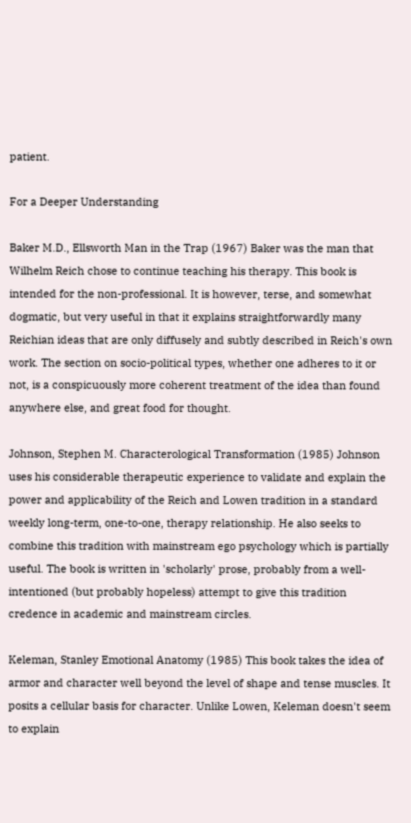patient.

For a Deeper Understanding

Baker M.D., Ellsworth Man in the Trap (1967) Baker was the man that Wilhelm Reich chose to continue teaching his therapy. This book is intended for the non-professional. It is however, terse, and somewhat dogmatic, but very useful in that it explains straightforwardly many Reichian ideas that are only diffusely and subtly described in Reich's own work. The section on socio-political types, whether one adheres to it or not, is a conspicuously more coherent treatment of the idea than found anywhere else, and great food for thought.

Johnson, Stephen M. Characterological Transformation (1985) Johnson uses his considerable therapeutic experience to validate and explain the power and applicability of the Reich and Lowen tradition in a standard weekly long-term, one-to-one, therapy relationship. He also seeks to combine this tradition with mainstream ego psychology which is partially useful. The book is written in 'scholarly' prose, probably from a well-intentioned (but probably hopeless) attempt to give this tradition credence in academic and mainstream circles.

Keleman, Stanley Emotional Anatomy (1985) This book takes the idea of armor and character well beyond the level of shape and tense muscles. It posits a cellular basis for character. Unlike Lowen, Keleman doesn't seem to explain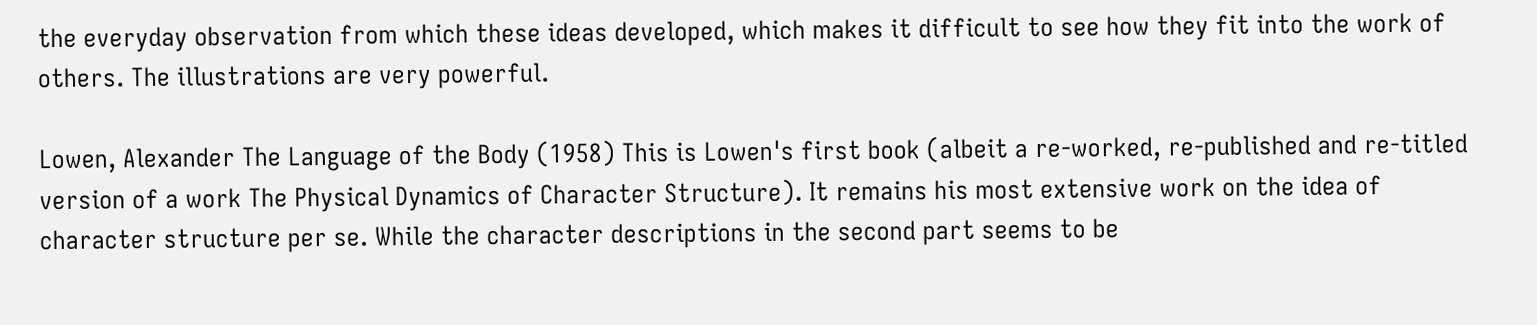the everyday observation from which these ideas developed, which makes it difficult to see how they fit into the work of others. The illustrations are very powerful.

Lowen, Alexander The Language of the Body (1958) This is Lowen's first book (albeit a re-worked, re-published and re-titled version of a work The Physical Dynamics of Character Structure). It remains his most extensive work on the idea of character structure per se. While the character descriptions in the second part seems to be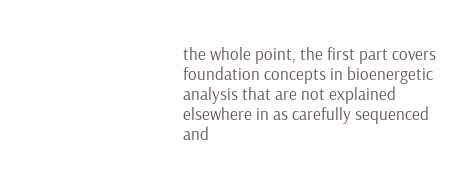the whole point, the first part covers foundation concepts in bioenergetic analysis that are not explained elsewhere in as carefully sequenced and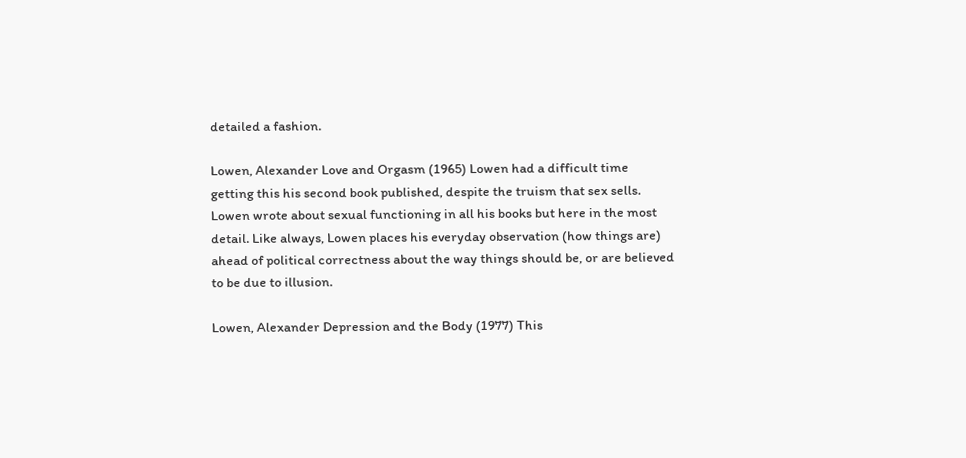detailed a fashion.

Lowen, Alexander Love and Orgasm (1965) Lowen had a difficult time getting this his second book published, despite the truism that sex sells. Lowen wrote about sexual functioning in all his books but here in the most detail. Like always, Lowen places his everyday observation (how things are) ahead of political correctness about the way things should be, or are believed to be due to illusion.

Lowen, Alexander Depression and the Body (1977) This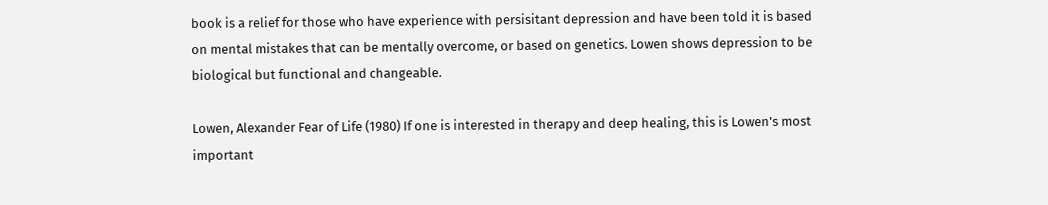book is a relief for those who have experience with persisitant depression and have been told it is based on mental mistakes that can be mentally overcome, or based on genetics. Lowen shows depression to be biological but functional and changeable.

Lowen, Alexander Fear of Life (1980) If one is interested in therapy and deep healing, this is Lowen's most important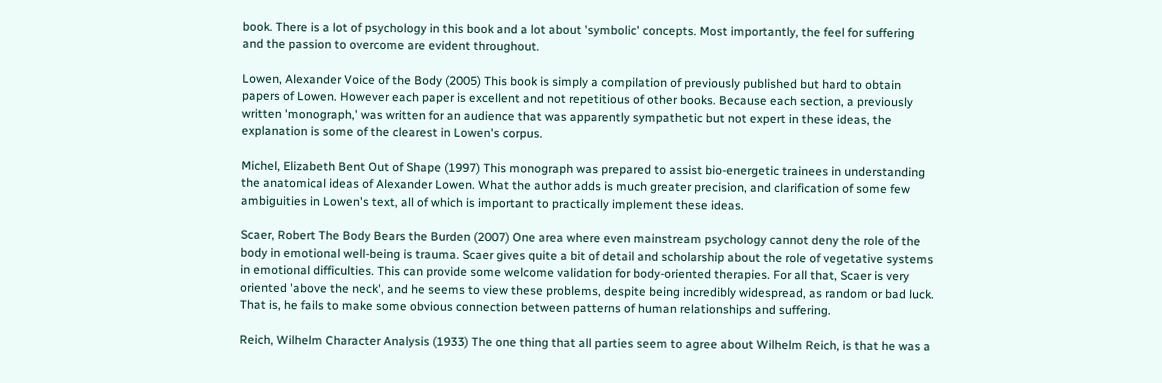book. There is a lot of psychology in this book and a lot about 'symbolic' concepts. Most importantly, the feel for suffering and the passion to overcome are evident throughout.

Lowen, Alexander Voice of the Body (2005) This book is simply a compilation of previously published but hard to obtain papers of Lowen. However each paper is excellent and not repetitious of other books. Because each section, a previously written 'monograph,' was written for an audience that was apparently sympathetic but not expert in these ideas, the explanation is some of the clearest in Lowen's corpus.

Michel, Elizabeth Bent Out of Shape (1997) This monograph was prepared to assist bio-energetic trainees in understanding the anatomical ideas of Alexander Lowen. What the author adds is much greater precision, and clarification of some few ambiguities in Lowen's text, all of which is important to practically implement these ideas.

Scaer, Robert The Body Bears the Burden (2007) One area where even mainstream psychology cannot deny the role of the body in emotional well-being is trauma. Scaer gives quite a bit of detail and scholarship about the role of vegetative systems in emotional difficulties. This can provide some welcome validation for body-oriented therapies. For all that, Scaer is very oriented 'above the neck', and he seems to view these problems, despite being incredibly widespread, as random or bad luck. That is, he fails to make some obvious connection between patterns of human relationships and suffering.

Reich, Wilhelm Character Analysis (1933) The one thing that all parties seem to agree about Wilhelm Reich, is that he was a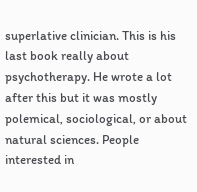superlative clinician. This is his last book really about psychotherapy. He wrote a lot after this but it was mostly polemical, sociological, or about natural sciences. People interested in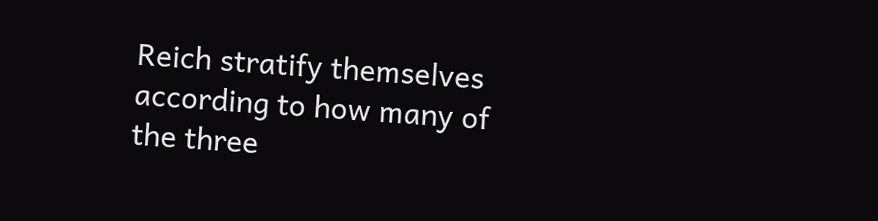Reich stratify themselves according to how many of the three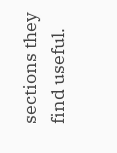sections they find useful.